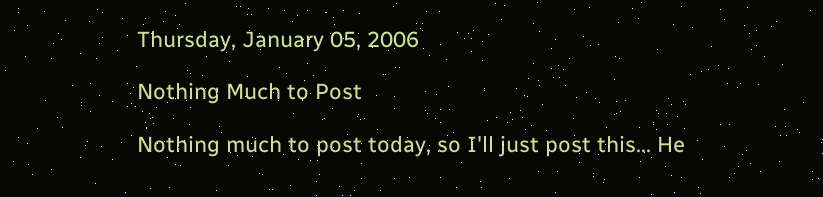Thursday, January 05, 2006

Nothing Much to Post

Nothing much to post today, so I'll just post this... He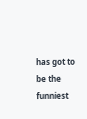has got to be the funniest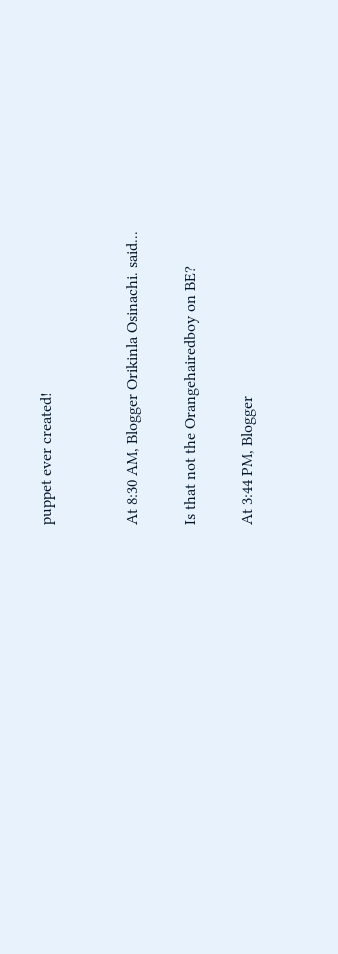puppet ever created!


At 8:30 AM, Blogger Orikinla Osinachi. said...

Is that not the Orangehairedboy on BE?

At 3:44 PM, Blogger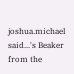joshua.michael said...'s Beaker from the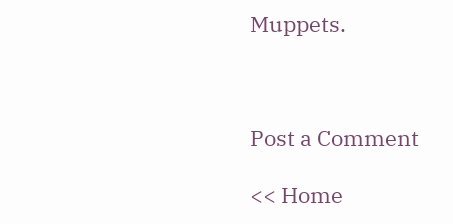Muppets.



Post a Comment

<< Home